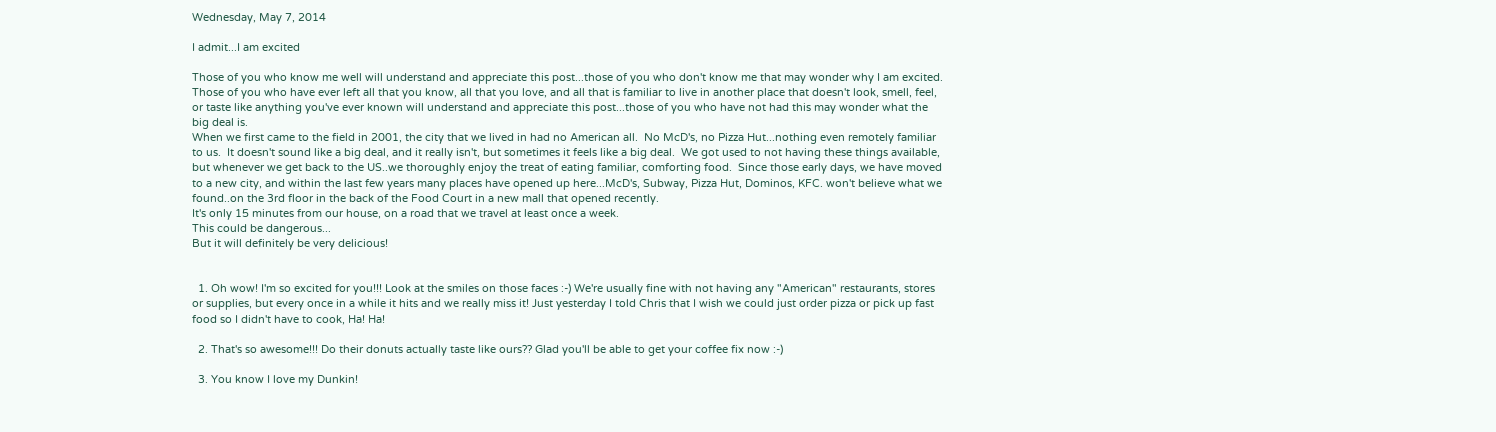Wednesday, May 7, 2014

I admit...I am excited

Those of you who know me well will understand and appreciate this post...those of you who don't know me that may wonder why I am excited.
Those of you who have ever left all that you know, all that you love, and all that is familiar to live in another place that doesn't look, smell, feel, or taste like anything you've ever known will understand and appreciate this post...those of you who have not had this may wonder what the big deal is.
When we first came to the field in 2001, the city that we lived in had no American all.  No McD's, no Pizza Hut...nothing even remotely familiar to us.  It doesn't sound like a big deal, and it really isn't, but sometimes it feels like a big deal.  We got used to not having these things available, but whenever we get back to the US..we thoroughly enjoy the treat of eating familiar, comforting food.  Since those early days, we have moved to a new city, and within the last few years many places have opened up here...McD's, Subway, Pizza Hut, Dominos, KFC. won't believe what we found..on the 3rd floor in the back of the Food Court in a new mall that opened recently.
It's only 15 minutes from our house, on a road that we travel at least once a week.
This could be dangerous...
But it will definitely be very delicious!


  1. Oh wow! I'm so excited for you!!! Look at the smiles on those faces :-) We're usually fine with not having any "American" restaurants, stores or supplies, but every once in a while it hits and we really miss it! Just yesterday I told Chris that I wish we could just order pizza or pick up fast food so I didn't have to cook, Ha! Ha!

  2. That's so awesome!!! Do their donuts actually taste like ours?? Glad you'll be able to get your coffee fix now :-)

  3. You know I love my Dunkin!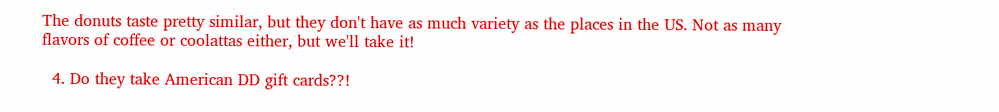The donuts taste pretty similar, but they don't have as much variety as the places in the US. Not as many flavors of coffee or coolattas either, but we'll take it!

  4. Do they take American DD gift cards??!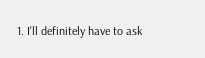1. I'll definitely have to ask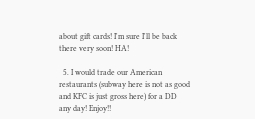about gift cards! I'm sure I'll be back there very soon! HA!

  5. I would trade our American restaurants (subway here is not as good and KFC is just gross here) for a DD any day! Enjoy!!